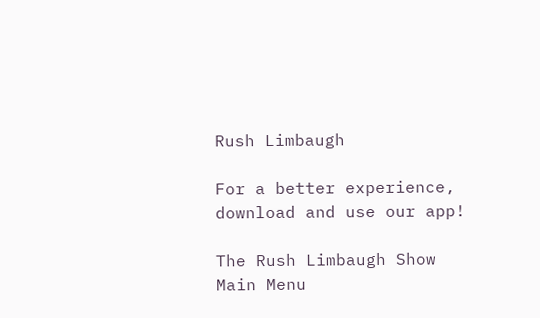Rush Limbaugh

For a better experience,
download and use our app!

The Rush Limbaugh Show Main Menu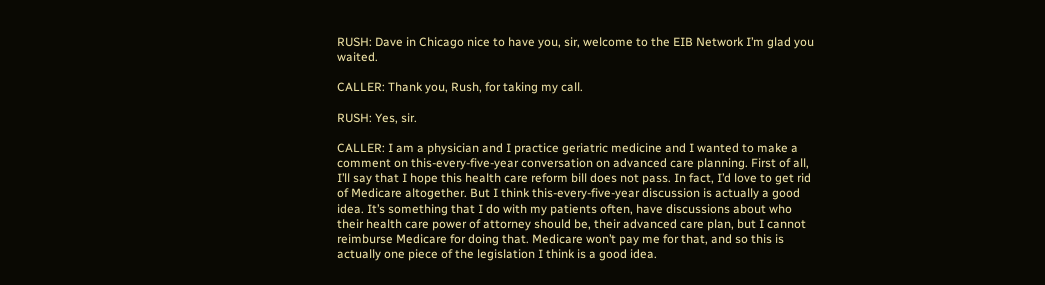RUSH: Dave in Chicago nice to have you, sir, welcome to the EIB Network I’m glad you waited.

CALLER: Thank you, Rush, for taking my call.

RUSH: Yes, sir.

CALLER: I am a physician and I practice geriatric medicine and I wanted to make a comment on this-every-five-year conversation on advanced care planning. First of all, I’ll say that I hope this health care reform bill does not pass. In fact, I’d love to get rid of Medicare altogether. But I think this-every-five-year discussion is actually a good idea. It’s something that I do with my patients often, have discussions about who their health care power of attorney should be, their advanced care plan, but I cannot reimburse Medicare for doing that. Medicare won’t pay me for that, and so this is actually one piece of the legislation I think is a good idea.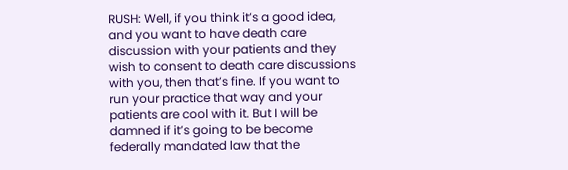RUSH: Well, if you think it’s a good idea, and you want to have death care discussion with your patients and they wish to consent to death care discussions with you, then that’s fine. If you want to run your practice that way and your patients are cool with it. But I will be damned if it’s going to be become federally mandated law that the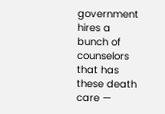government hires a bunch of counselors that has these death care —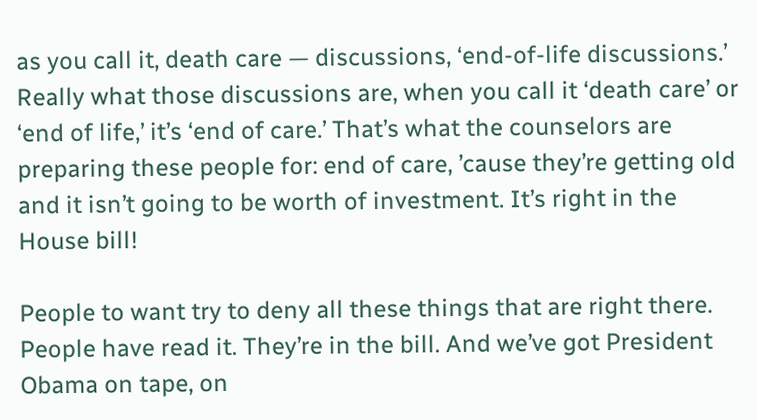as you call it, death care — discussions, ‘end-of-life discussions.’ Really what those discussions are, when you call it ‘death care’ or ‘end of life,’ it’s ‘end of care.’ That’s what the counselors are preparing these people for: end of care, ’cause they’re getting old and it isn’t going to be worth of investment. It’s right in the House bill!

People to want try to deny all these things that are right there. People have read it. They’re in the bill. And we’ve got President Obama on tape, on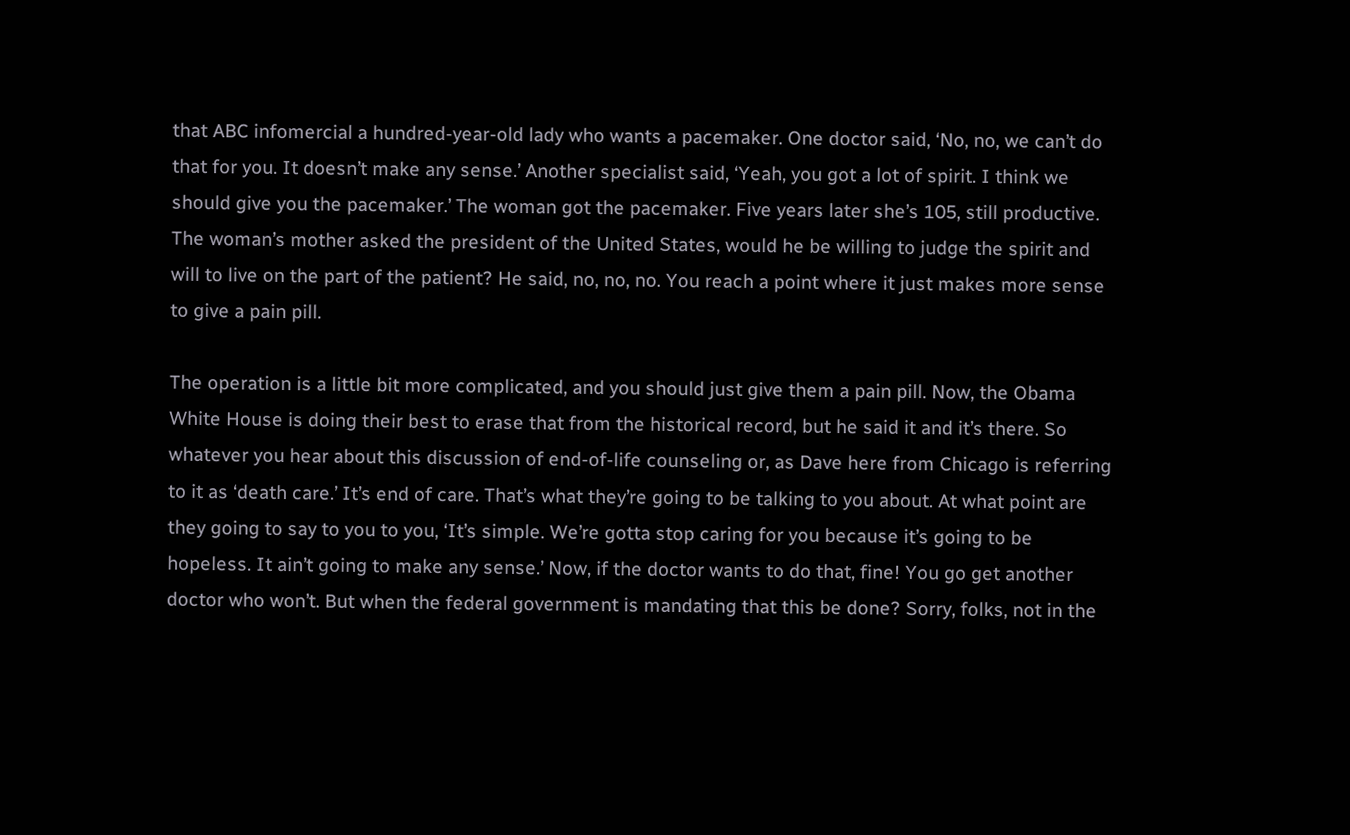that ABC infomercial a hundred-year-old lady who wants a pacemaker. One doctor said, ‘No, no, we can’t do that for you. It doesn’t make any sense.’ Another specialist said, ‘Yeah, you got a lot of spirit. I think we should give you the pacemaker.’ The woman got the pacemaker. Five years later she’s 105, still productive. The woman’s mother asked the president of the United States, would he be willing to judge the spirit and will to live on the part of the patient? He said, no, no, no. You reach a point where it just makes more sense to give a pain pill.

The operation is a little bit more complicated, and you should just give them a pain pill. Now, the Obama White House is doing their best to erase that from the historical record, but he said it and it’s there. So whatever you hear about this discussion of end-of-life counseling or, as Dave here from Chicago is referring to it as ‘death care.’ It’s end of care. That’s what they’re going to be talking to you about. At what point are they going to say to you to you, ‘It’s simple. We’re gotta stop caring for you because it’s going to be hopeless. It ain’t going to make any sense.’ Now, if the doctor wants to do that, fine! You go get another doctor who won’t. But when the federal government is mandating that this be done? Sorry, folks, not in the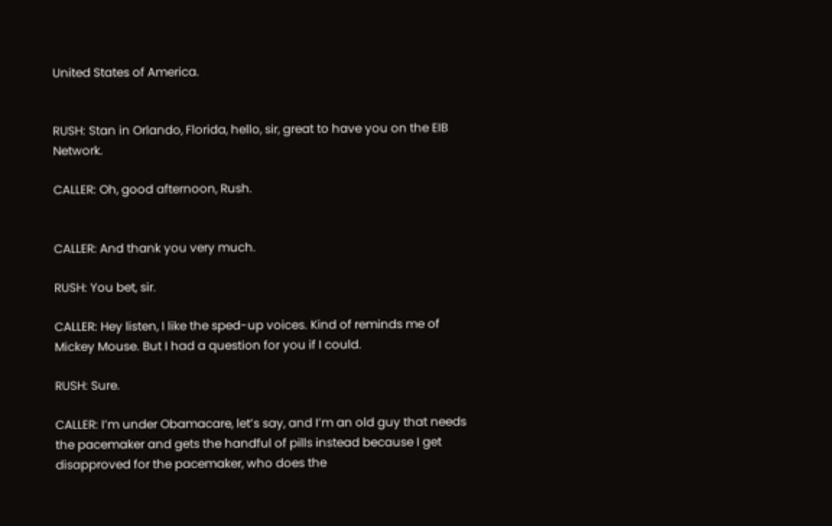United States of America.


RUSH: Stan in Orlando, Florida, hello, sir, great to have you on the EIB Network.

CALLER: Oh, good afternoon, Rush.


CALLER: And thank you very much.

RUSH: You bet, sir.

CALLER: Hey listen, I like the sped-up voices. Kind of reminds me of Mickey Mouse. But I had a question for you if I could.

RUSH: Sure.

CALLER: I’m under Obamacare, let’s say, and I’m an old guy that needs the pacemaker and gets the handful of pills instead because I get disapproved for the pacemaker, who does the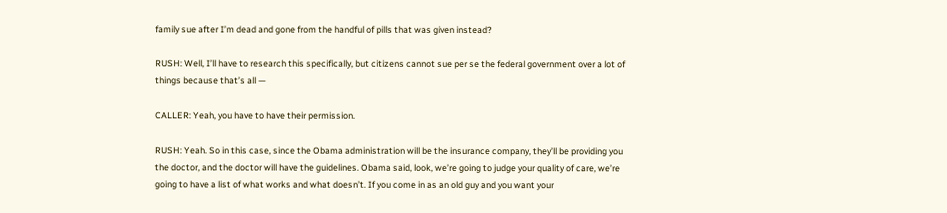family sue after I’m dead and gone from the handful of pills that was given instead?

RUSH: Well, I’ll have to research this specifically, but citizens cannot sue per se the federal government over a lot of things because that’s all —

CALLER: Yeah, you have to have their permission.

RUSH: Yeah. So in this case, since the Obama administration will be the insurance company, they’ll be providing you the doctor, and the doctor will have the guidelines. Obama said, look, we’re going to judge your quality of care, we’re going to have a list of what works and what doesn’t. If you come in as an old guy and you want your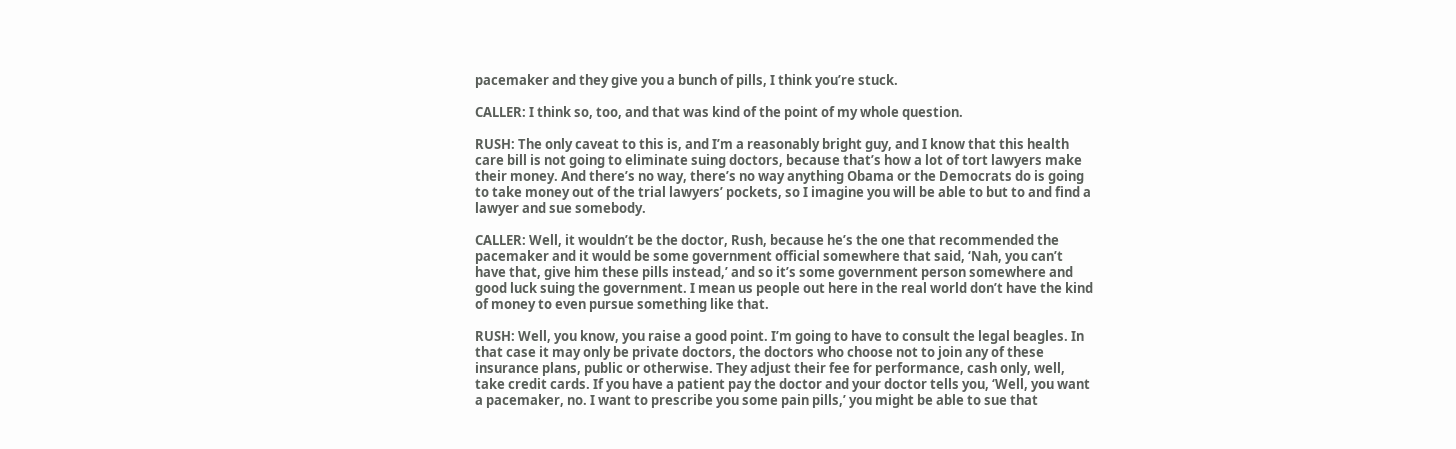pacemaker and they give you a bunch of pills, I think you’re stuck.

CALLER: I think so, too, and that was kind of the point of my whole question.

RUSH: The only caveat to this is, and I’m a reasonably bright guy, and I know that this health care bill is not going to eliminate suing doctors, because that’s how a lot of tort lawyers make their money. And there’s no way, there’s no way anything Obama or the Democrats do is going to take money out of the trial lawyers’ pockets, so I imagine you will be able to but to and find a lawyer and sue somebody.

CALLER: Well, it wouldn’t be the doctor, Rush, because he’s the one that recommended the pacemaker and it would be some government official somewhere that said, ‘Nah, you can’t have that, give him these pills instead,’ and so it’s some government person somewhere and good luck suing the government. I mean us people out here in the real world don’t have the kind of money to even pursue something like that.

RUSH: Well, you know, you raise a good point. I’m going to have to consult the legal beagles. In that case it may only be private doctors, the doctors who choose not to join any of these insurance plans, public or otherwise. They adjust their fee for performance, cash only, well, take credit cards. If you have a patient pay the doctor and your doctor tells you, ‘Well, you want a pacemaker, no. I want to prescribe you some pain pills,’ you might be able to sue that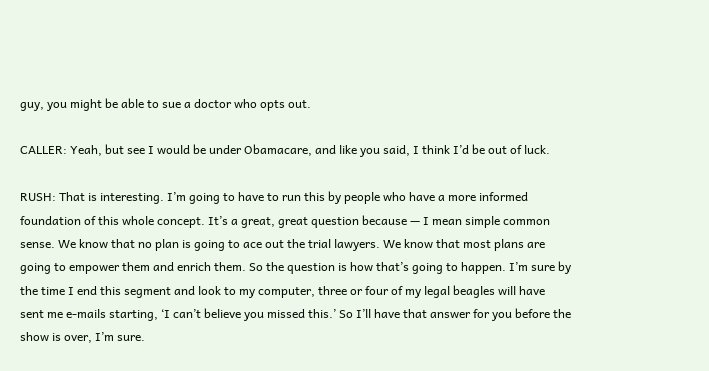guy, you might be able to sue a doctor who opts out.

CALLER: Yeah, but see I would be under Obamacare, and like you said, I think I’d be out of luck.

RUSH: That is interesting. I’m going to have to run this by people who have a more informed foundation of this whole concept. It’s a great, great question because — I mean simple common sense. We know that no plan is going to ace out the trial lawyers. We know that most plans are going to empower them and enrich them. So the question is how that’s going to happen. I’m sure by the time I end this segment and look to my computer, three or four of my legal beagles will have sent me e-mails starting, ‘I can’t believe you missed this.’ So I’ll have that answer for you before the show is over, I’m sure.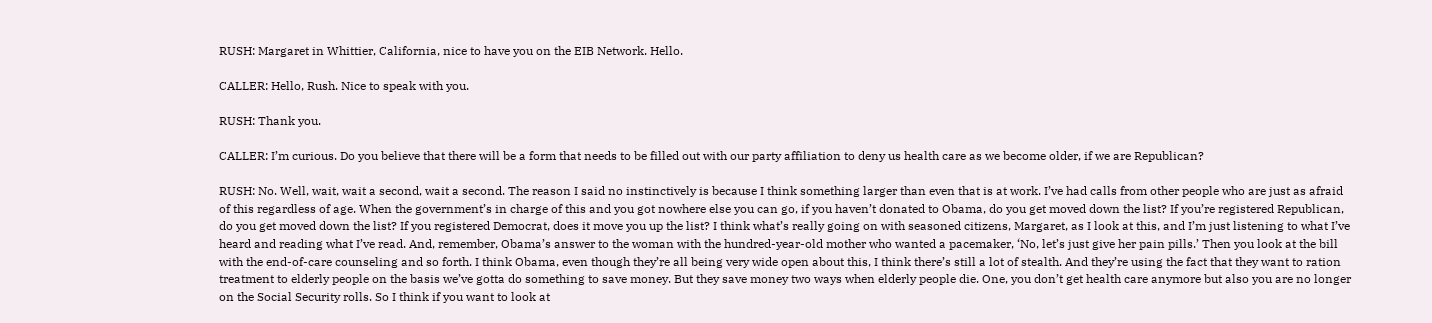RUSH: Margaret in Whittier, California, nice to have you on the EIB Network. Hello.

CALLER: Hello, Rush. Nice to speak with you.

RUSH: Thank you.

CALLER: I’m curious. Do you believe that there will be a form that needs to be filled out with our party affiliation to deny us health care as we become older, if we are Republican?

RUSH: No. Well, wait, wait a second, wait a second. The reason I said no instinctively is because I think something larger than even that is at work. I’ve had calls from other people who are just as afraid of this regardless of age. When the government’s in charge of this and you got nowhere else you can go, if you haven’t donated to Obama, do you get moved down the list? If you’re registered Republican, do you get moved down the list? If you registered Democrat, does it move you up the list? I think what’s really going on with seasoned citizens, Margaret, as I look at this, and I’m just listening to what I’ve heard and reading what I’ve read. And, remember, Obama’s answer to the woman with the hundred-year-old mother who wanted a pacemaker, ‘No, let’s just give her pain pills.’ Then you look at the bill with the end-of-care counseling and so forth. I think Obama, even though they’re all being very wide open about this, I think there’s still a lot of stealth. And they’re using the fact that they want to ration treatment to elderly people on the basis we’ve gotta do something to save money. But they save money two ways when elderly people die. One, you don’t get health care anymore but also you are no longer on the Social Security rolls. So I think if you want to look at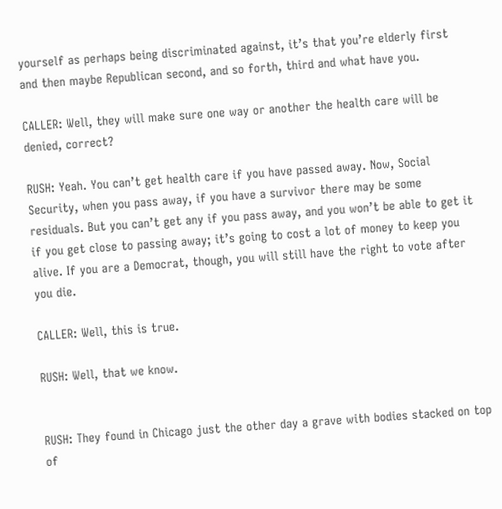yourself as perhaps being discriminated against, it’s that you’re elderly first and then maybe Republican second, and so forth, third and what have you.

CALLER: Well, they will make sure one way or another the health care will be denied, correct?

RUSH: Yeah. You can’t get health care if you have passed away. Now, Social Security, when you pass away, if you have a survivor there may be some residuals. But you can’t get any if you pass away, and you won’t be able to get it if you get close to passing away; it’s going to cost a lot of money to keep you alive. If you are a Democrat, though, you will still have the right to vote after you die.

CALLER: Well, this is true.

RUSH: Well, that we know.


RUSH: They found in Chicago just the other day a grave with bodies stacked on top of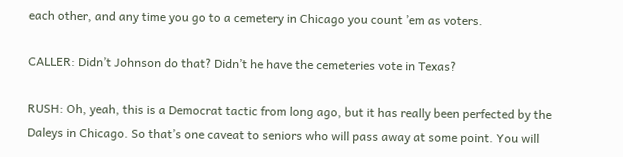each other, and any time you go to a cemetery in Chicago you count ’em as voters.

CALLER: Didn’t Johnson do that? Didn’t he have the cemeteries vote in Texas?

RUSH: Oh, yeah, this is a Democrat tactic from long ago, but it has really been perfected by the Daleys in Chicago. So that’s one caveat to seniors who will pass away at some point. You will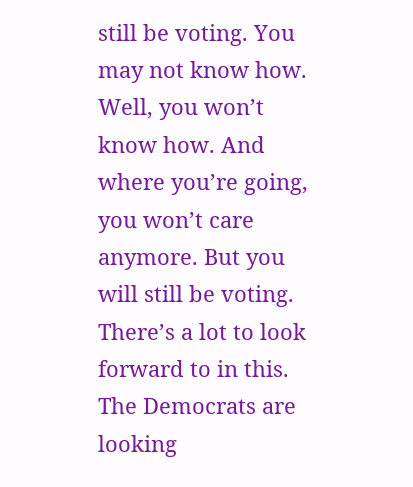still be voting. You may not know how. Well, you won’t know how. And where you’re going, you won’t care anymore. But you will still be voting. There’s a lot to look forward to in this. The Democrats are looking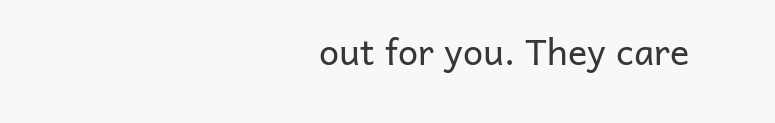out for you. They care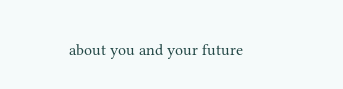about you and your future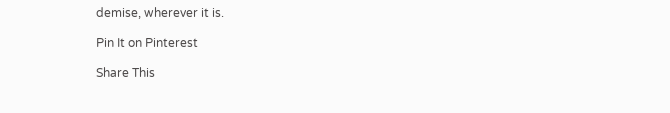demise, wherever it is.

Pin It on Pinterest

Share This